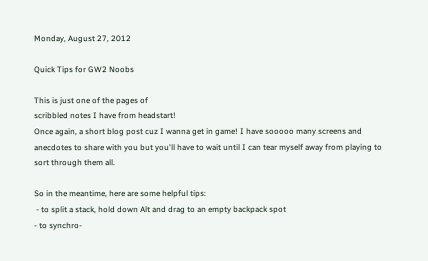Monday, August 27, 2012

Quick Tips for GW2 Noobs

This is just one of the pages of
scribbled notes I have from headstart!
Once again, a short blog post cuz I wanna get in game! I have sooooo many screens and anecdotes to share with you but you'll have to wait until I can tear myself away from playing to sort through them all.

So in the meantime, here are some helpful tips:
 - to split a stack, hold down Alt and drag to an empty backpack spot
- to synchro-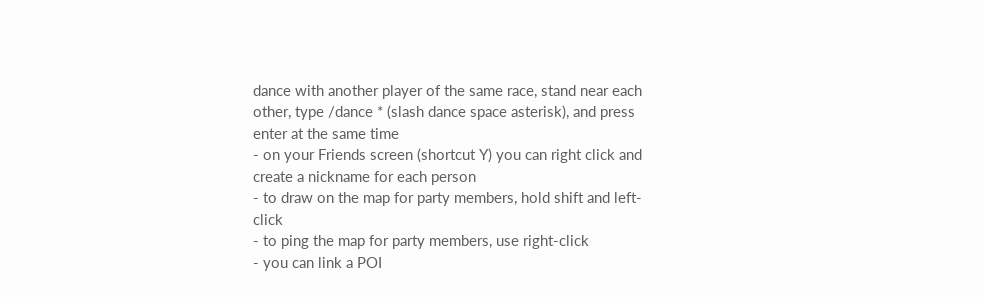dance with another player of the same race, stand near each other, type /dance * (slash dance space asterisk), and press enter at the same time
- on your Friends screen (shortcut Y) you can right click and create a nickname for each person
- to draw on the map for party members, hold shift and left-click
- to ping the map for party members, use right-click
- you can link a POI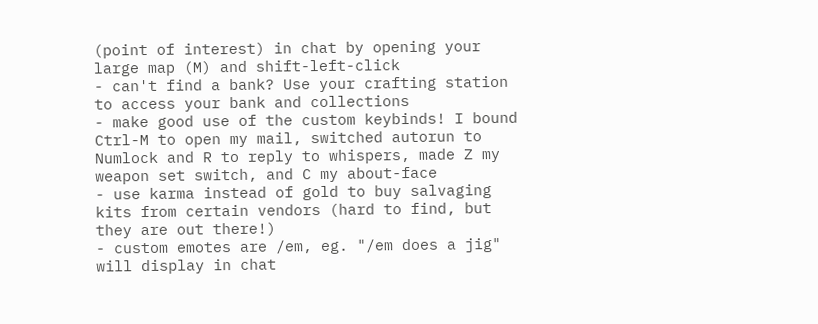(point of interest) in chat by opening your large map (M) and shift-left-click
- can't find a bank? Use your crafting station to access your bank and collections
- make good use of the custom keybinds! I bound Ctrl-M to open my mail, switched autorun to Numlock and R to reply to whispers, made Z my weapon set switch, and C my about-face
- use karma instead of gold to buy salvaging kits from certain vendors (hard to find, but they are out there!)
- custom emotes are /em, eg. "/em does a jig" will display in chat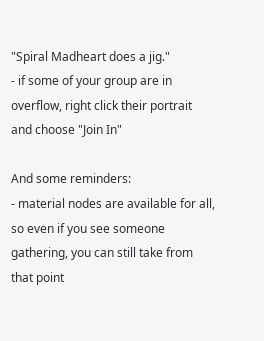"Spiral Madheart does a jig."
- if some of your group are in overflow, right click their portrait and choose "Join In"

And some reminders:
- material nodes are available for all, so even if you see someone gathering, you can still take from that point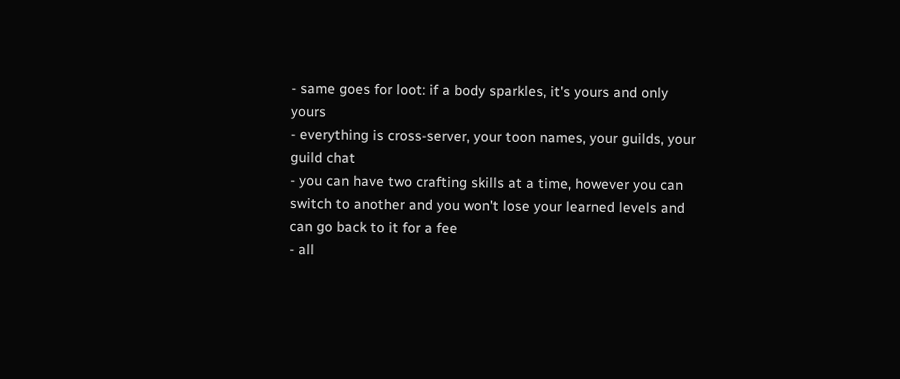- same goes for loot: if a body sparkles, it's yours and only yours
- everything is cross-server, your toon names, your guilds, your guild chat
- you can have two crafting skills at a time, however you can switch to another and you won't lose your learned levels and can go back to it for a fee
- all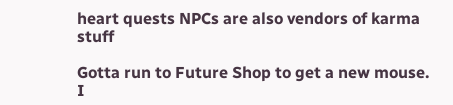heart quests NPCs are also vendors of karma stuff

Gotta run to Future Shop to get a new mouse. I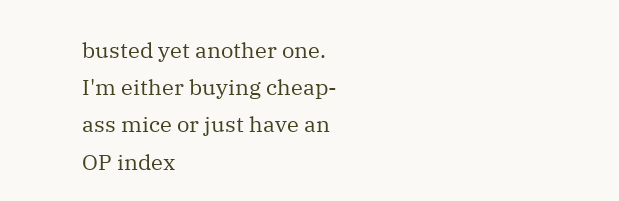busted yet another one. I'm either buying cheap-ass mice or just have an OP index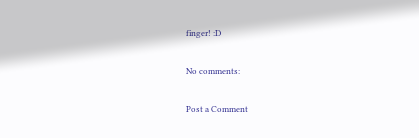finger! :D

No comments:

Post a Comment